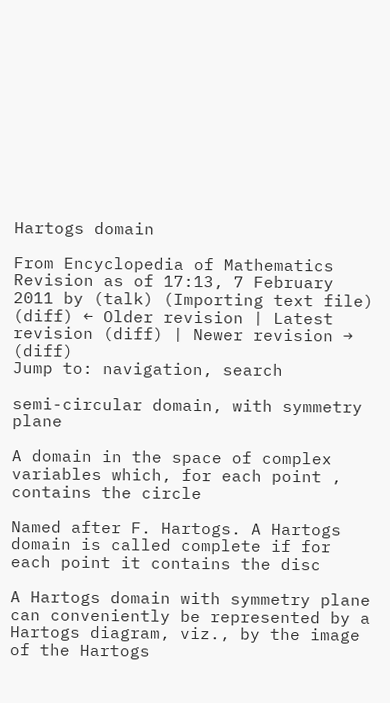Hartogs domain

From Encyclopedia of Mathematics
Revision as of 17:13, 7 February 2011 by (talk) (Importing text file)
(diff) ← Older revision | Latest revision (diff) | Newer revision → (diff)
Jump to: navigation, search

semi-circular domain, with symmetry plane

A domain in the space of complex variables which, for each point , contains the circle

Named after F. Hartogs. A Hartogs domain is called complete if for each point it contains the disc

A Hartogs domain with symmetry plane can conveniently be represented by a Hartogs diagram, viz., by the image of the Hartogs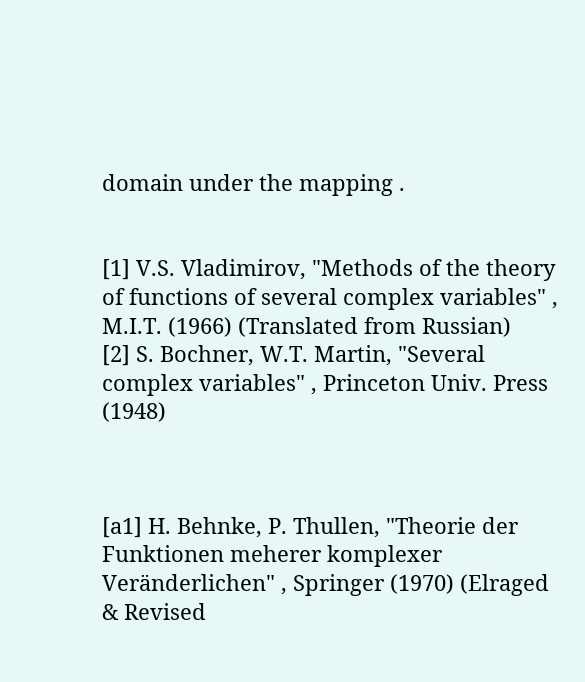domain under the mapping .


[1] V.S. Vladimirov, "Methods of the theory of functions of several complex variables" , M.I.T. (1966) (Translated from Russian)
[2] S. Bochner, W.T. Martin, "Several complex variables" , Princeton Univ. Press (1948)



[a1] H. Behnke, P. Thullen, "Theorie der Funktionen meherer komplexer Veränderlichen" , Springer (1970) (Elraged & Revised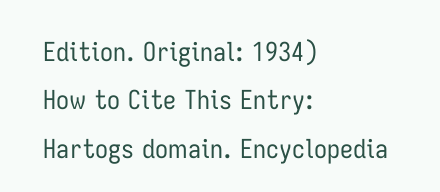Edition. Original: 1934)
How to Cite This Entry:
Hartogs domain. Encyclopedia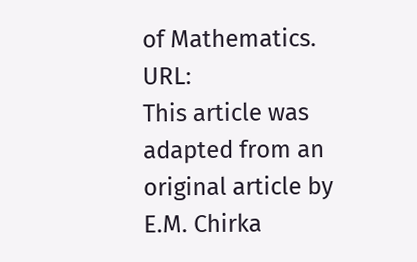of Mathematics. URL:
This article was adapted from an original article by E.M. Chirka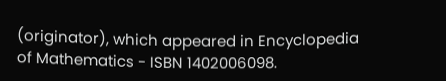(originator), which appeared in Encyclopedia of Mathematics - ISBN 1402006098.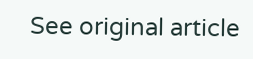See original article